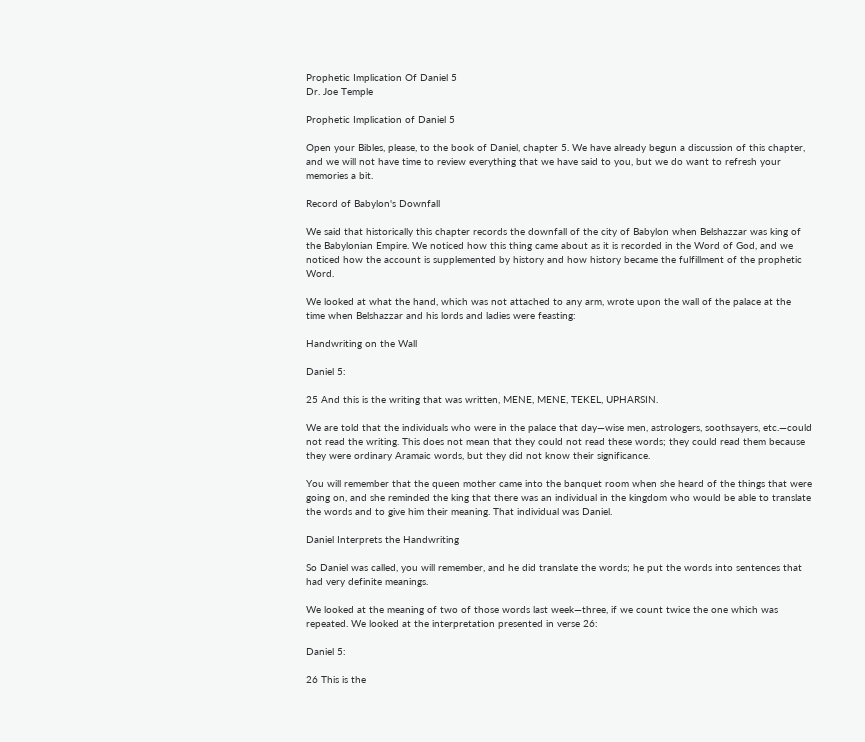Prophetic Implication Of Daniel 5
Dr. Joe Temple

Prophetic Implication of Daniel 5

Open your Bibles, please, to the book of Daniel, chapter 5. We have already begun a discussion of this chapter, and we will not have time to review everything that we have said to you, but we do want to refresh your memories a bit.

Record of Babylon's Downfall

We said that historically this chapter records the downfall of the city of Babylon when Belshazzar was king of the Babylonian Empire. We noticed how this thing came about as it is recorded in the Word of God, and we noticed how the account is supplemented by history and how history became the fulfillment of the prophetic Word.

We looked at what the hand, which was not attached to any arm, wrote upon the wall of the palace at the time when Belshazzar and his lords and ladies were feasting:

Handwriting on the Wall

Daniel 5:

25 And this is the writing that was written, MENE, MENE, TEKEL, UPHARSIN.

We are told that the individuals who were in the palace that day—wise men, astrologers, soothsayers, etc.—could not read the writing. This does not mean that they could not read these words; they could read them because they were ordinary Aramaic words, but they did not know their significance.

You will remember that the queen mother came into the banquet room when she heard of the things that were going on, and she reminded the king that there was an individual in the kingdom who would be able to translate the words and to give him their meaning. That individual was Daniel.

Daniel Interprets the Handwriting

So Daniel was called, you will remember, and he did translate the words; he put the words into sentences that had very definite meanings.

We looked at the meaning of two of those words last week—three, if we count twice the one which was repeated. We looked at the interpretation presented in verse 26:

Daniel 5:

26 This is the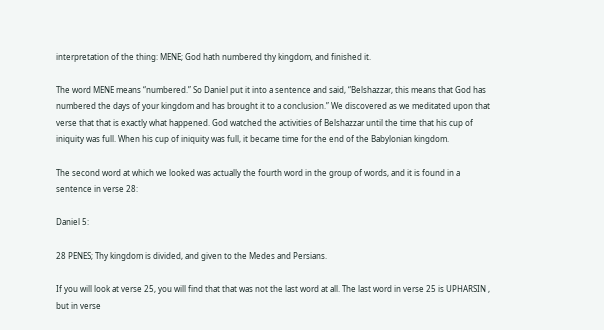interpretation of the thing: MENE; God hath numbered thy kingdom, and finished it.

The word MENE means “numbered.” So Daniel put it into a sentence and said, “Belshazzar, this means that God has numbered the days of your kingdom and has brought it to a conclusion.” We discovered as we meditated upon that verse that that is exactly what happened. God watched the activities of Belshazzar until the time that his cup of iniquity was full. When his cup of iniquity was full, it became time for the end of the Babylonian kingdom.

The second word at which we looked was actually the fourth word in the group of words, and it is found in a sentence in verse 28:

Daniel 5:

28 PENES; Thy kingdom is divided, and given to the Medes and Persians.

If you will look at verse 25, you will find that that was not the last word at all. The last word in verse 25 is UPHARSIN , but in verse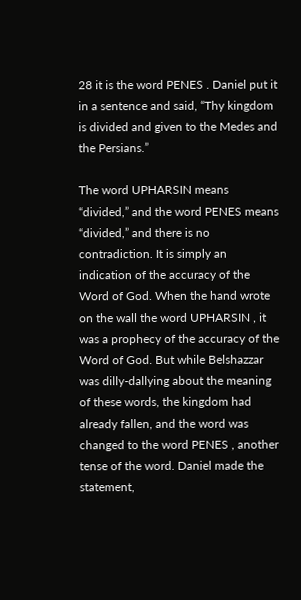28 it is the word PENES . Daniel put it in a sentence and said, “Thy kingdom is divided and given to the Medes and the Persians.”

The word UPHARSIN means “divided,” and the word PENES means “divided,” and there is no contradiction. It is simply an indication of the accuracy of the Word of God. When the hand wrote on the wall the word UPHARSIN , it was a prophecy of the accuracy of the Word of God. But while Belshazzar was dilly-dallying about the meaning of these words, the kingdom had already fallen, and the word was changed to the word PENES , another tense of the word. Daniel made the statement,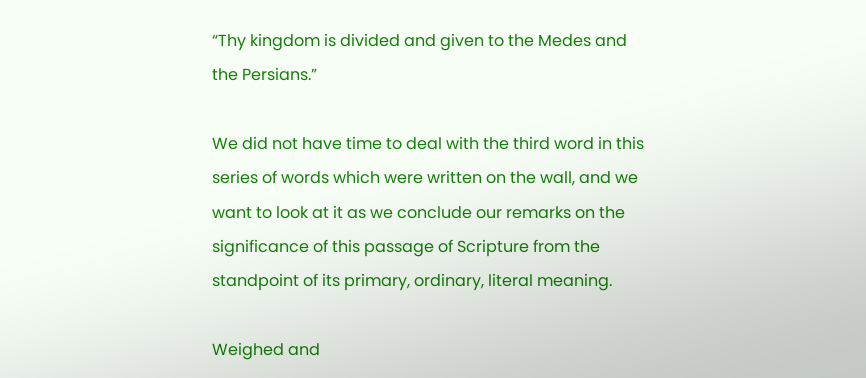“Thy kingdom is divided and given to the Medes and the Persians.”

We did not have time to deal with the third word in this series of words which were written on the wall, and we want to look at it as we conclude our remarks on the significance of this passage of Scripture from the standpoint of its primary, ordinary, literal meaning.

Weighed and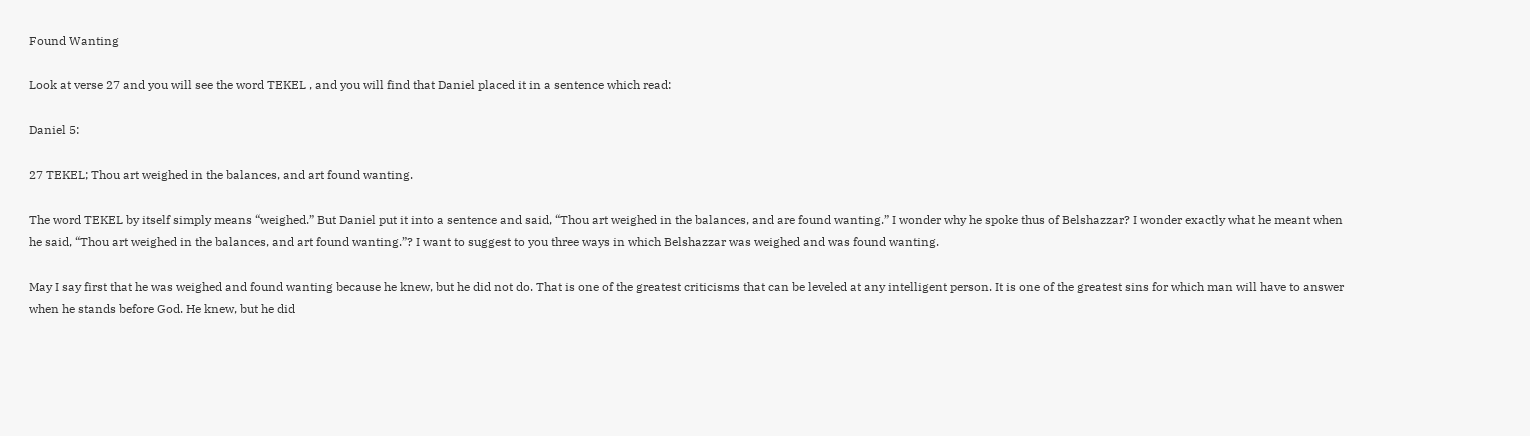Found Wanting

Look at verse 27 and you will see the word TEKEL , and you will find that Daniel placed it in a sentence which read:

Daniel 5:

27 TEKEL; Thou art weighed in the balances, and art found wanting.

The word TEKEL by itself simply means “weighed.” But Daniel put it into a sentence and said, “Thou art weighed in the balances, and are found wanting.” I wonder why he spoke thus of Belshazzar? I wonder exactly what he meant when he said, “Thou art weighed in the balances, and art found wanting.”? I want to suggest to you three ways in which Belshazzar was weighed and was found wanting.

May I say first that he was weighed and found wanting because he knew, but he did not do. That is one of the greatest criticisms that can be leveled at any intelligent person. It is one of the greatest sins for which man will have to answer when he stands before God. He knew, but he did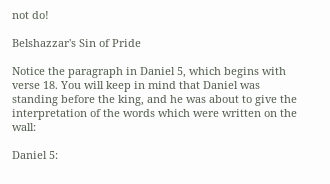not do!

Belshazzar's Sin of Pride

Notice the paragraph in Daniel 5, which begins with verse 18. You will keep in mind that Daniel was standing before the king, and he was about to give the interpretation of the words which were written on the wall:

Daniel 5: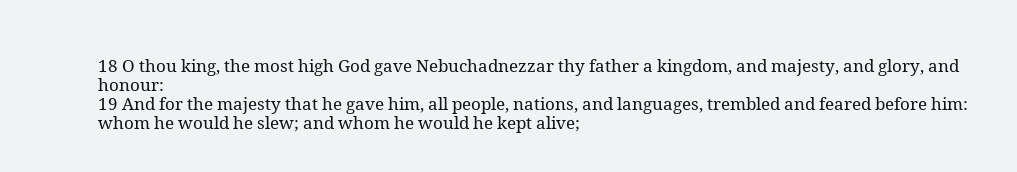18 O thou king, the most high God gave Nebuchadnezzar thy father a kingdom, and majesty, and glory, and honour:
19 And for the majesty that he gave him, all people, nations, and languages, trembled and feared before him: whom he would he slew; and whom he would he kept alive;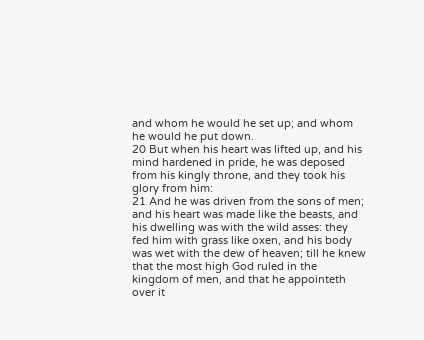and whom he would he set up; and whom he would he put down.
20 But when his heart was lifted up, and his mind hardened in pride, he was deposed from his kingly throne, and they took his glory from him:
21 And he was driven from the sons of men; and his heart was made like the beasts, and his dwelling was with the wild asses: they fed him with grass like oxen, and his body was wet with the dew of heaven; till he knew that the most high God ruled in the kingdom of men, and that he appointeth over it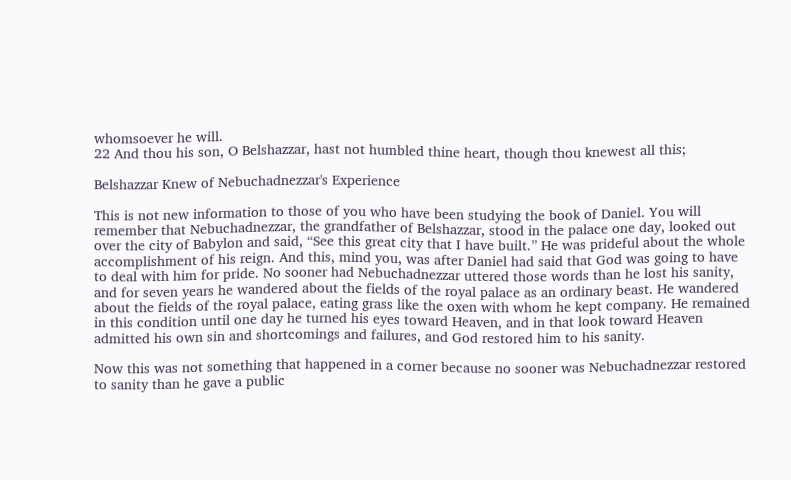whomsoever he will.
22 And thou his son, O Belshazzar, hast not humbled thine heart, though thou knewest all this;

Belshazzar Knew of Nebuchadnezzar's Experience

This is not new information to those of you who have been studying the book of Daniel. You will remember that Nebuchadnezzar, the grandfather of Belshazzar, stood in the palace one day, looked out over the city of Babylon and said, “See this great city that I have built.” He was prideful about the whole accomplishment of his reign. And this, mind you, was after Daniel had said that God was going to have to deal with him for pride. No sooner had Nebuchadnezzar uttered those words than he lost his sanity, and for seven years he wandered about the fields of the royal palace as an ordinary beast. He wandered about the fields of the royal palace, eating grass like the oxen with whom he kept company. He remained in this condition until one day he turned his eyes toward Heaven, and in that look toward Heaven admitted his own sin and shortcomings and failures, and God restored him to his sanity.

Now this was not something that happened in a corner because no sooner was Nebuchadnezzar restored to sanity than he gave a public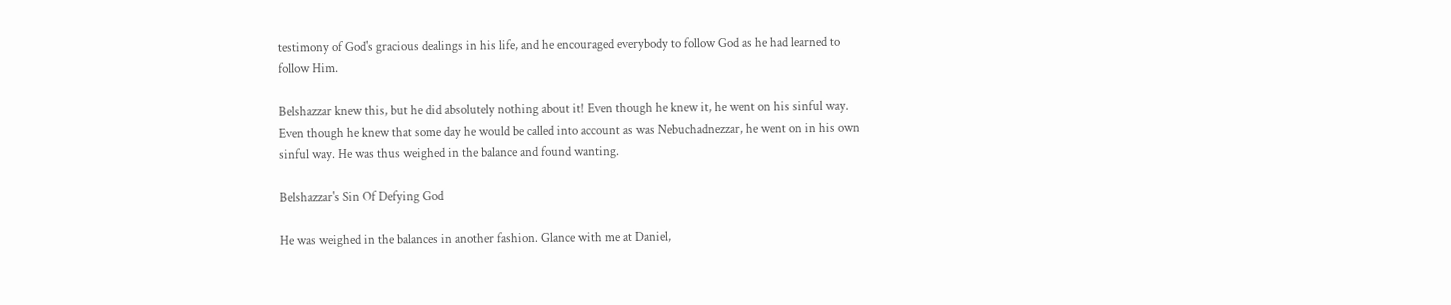testimony of God's gracious dealings in his life, and he encouraged everybody to follow God as he had learned to follow Him.

Belshazzar knew this, but he did absolutely nothing about it! Even though he knew it, he went on his sinful way. Even though he knew that some day he would be called into account as was Nebuchadnezzar, he went on in his own sinful way. He was thus weighed in the balance and found wanting.

Belshazzar's Sin Of Defying God

He was weighed in the balances in another fashion. Glance with me at Daniel,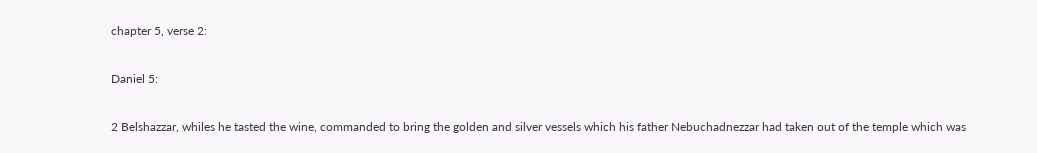chapter 5, verse 2:

Daniel 5:

2 Belshazzar, whiles he tasted the wine, commanded to bring the golden and silver vessels which his father Nebuchadnezzar had taken out of the temple which was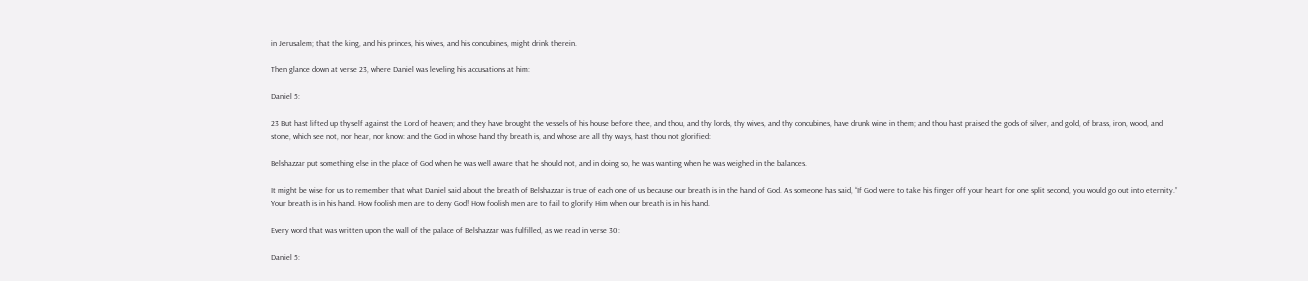in Jerusalem; that the king, and his princes, his wives, and his concubines, might drink therein.

Then glance down at verse 23, where Daniel was leveling his accusations at him:

Daniel 5:

23 But hast lifted up thyself against the Lord of heaven; and they have brought the vessels of his house before thee, and thou, and thy lords, thy wives, and thy concubines, have drunk wine in them; and thou hast praised the gods of silver, and gold, of brass, iron, wood, and stone, which see not, nor hear, nor know: and the God in whose hand thy breath is, and whose are all thy ways, hast thou not glorified:

Belshazzar put something else in the place of God when he was well aware that he should not, and in doing so, he was wanting when he was weighed in the balances.

It might be wise for us to remember that what Daniel said about the breath of Belshazzar is true of each one of us because our breath is in the hand of God. As someone has said, “If God were to take his finger off your heart for one split second, you would go out into eternity.” Your breath is in his hand. How foolish men are to deny God! How foolish men are to fail to glorify Him when our breath is in his hand.

Every word that was written upon the wall of the palace of Belshazzar was fulfilled, as we read in verse 30:

Daniel 5: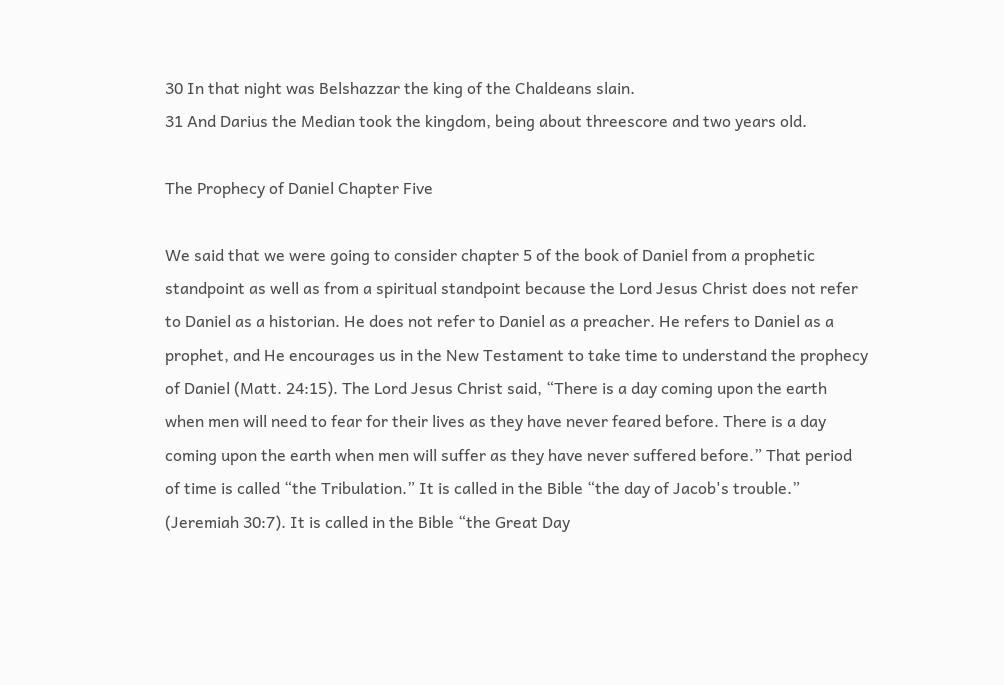30 In that night was Belshazzar the king of the Chaldeans slain.
31 And Darius the Median took the kingdom, being about threescore and two years old.

The Prophecy of Daniel Chapter Five

We said that we were going to consider chapter 5 of the book of Daniel from a prophetic standpoint as well as from a spiritual standpoint because the Lord Jesus Christ does not refer to Daniel as a historian. He does not refer to Daniel as a preacher. He refers to Daniel as a prophet, and He encourages us in the New Testament to take time to understand the prophecy of Daniel (Matt. 24:15). The Lord Jesus Christ said, “There is a day coming upon the earth when men will need to fear for their lives as they have never feared before. There is a day coming upon the earth when men will suffer as they have never suffered before.” That period of time is called “the Tribulation.” It is called in the Bible “the day of Jacob's trouble.” (Jeremiah 30:7). It is called in the Bible “the Great Day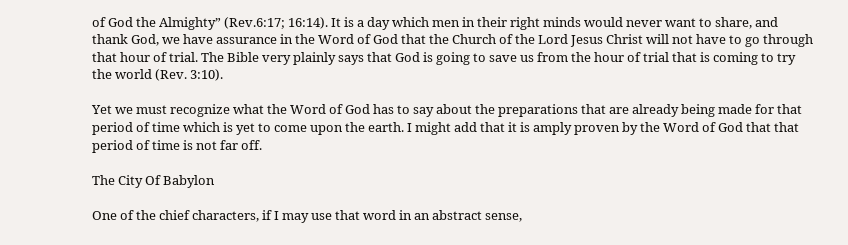of God the Almighty” (Rev.6:17; 16:14). It is a day which men in their right minds would never want to share, and thank God, we have assurance in the Word of God that the Church of the Lord Jesus Christ will not have to go through that hour of trial. The Bible very plainly says that God is going to save us from the hour of trial that is coming to try the world (Rev. 3:10).

Yet we must recognize what the Word of God has to say about the preparations that are already being made for that period of time which is yet to come upon the earth. I might add that it is amply proven by the Word of God that that period of time is not far off.

The City Of Babylon

One of the chief characters, if I may use that word in an abstract sense,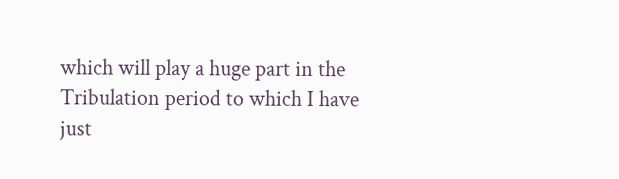which will play a huge part in the Tribulation period to which I have just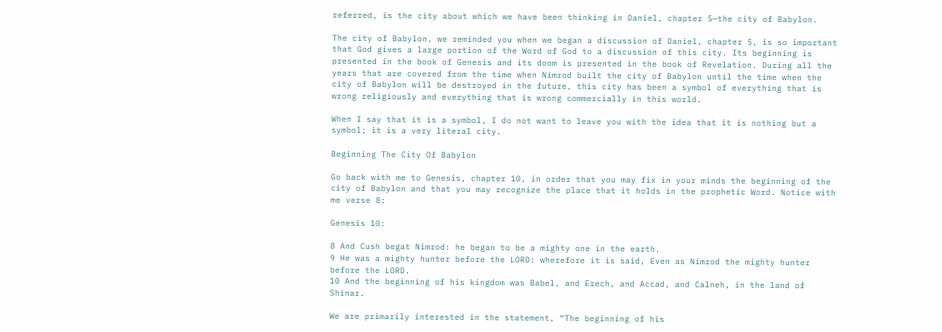referred, is the city about which we have been thinking in Daniel, chapter 5—the city of Babylon.

The city of Babylon, we reminded you when we began a discussion of Daniel, chapter 5, is so important that God gives a large portion of the Word of God to a discussion of this city. Its beginning is presented in the book of Genesis and its doom is presented in the book of Revelation. During all the years that are covered from the time when Nimrod built the city of Babylon until the time when the city of Babylon will be destroyed in the future, this city has been a symbol of everything that is wrong religiously and everything that is wrong commercially in this world.

When I say that it is a symbol, I do not want to leave you with the idea that it is nothing but a symbol; it is a very literal city.

Beginning The City Of Babylon

Go back with me to Genesis, chapter 10, in order that you may fix in your minds the beginning of the city of Babylon and that you may recognize the place that it holds in the prophetic Word. Notice with me verse 8:

Genesis 10:

8 And Cush begat Nimrod: he began to be a mighty one in the earth.
9 He was a mighty hunter before the LORD: wherefore it is said, Even as Nimrod the mighty hunter before the LORD.
10 And the beginning of his kingdom was Babel, and Erech, and Accad, and Calneh, in the land of Shinar.

We are primarily interested in the statement, “The beginning of his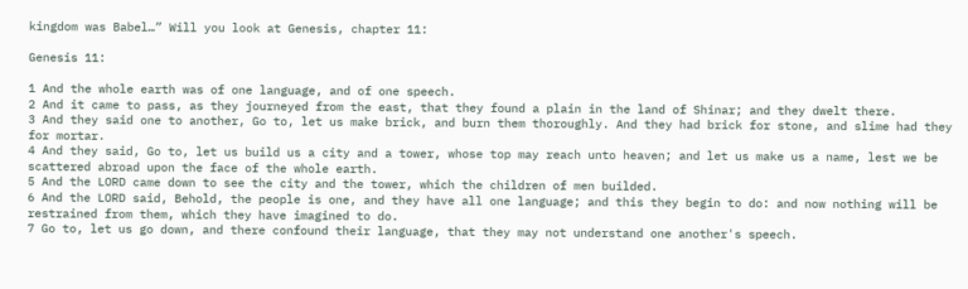kingdom was Babel…” Will you look at Genesis, chapter 11:

Genesis 11:

1 And the whole earth was of one language, and of one speech.
2 And it came to pass, as they journeyed from the east, that they found a plain in the land of Shinar; and they dwelt there.
3 And they said one to another, Go to, let us make brick, and burn them thoroughly. And they had brick for stone, and slime had they for mortar.
4 And they said, Go to, let us build us a city and a tower, whose top may reach unto heaven; and let us make us a name, lest we be scattered abroad upon the face of the whole earth.
5 And the LORD came down to see the city and the tower, which the children of men builded.
6 And the LORD said, Behold, the people is one, and they have all one language; and this they begin to do: and now nothing will be restrained from them, which they have imagined to do.
7 Go to, let us go down, and there confound their language, that they may not understand one another's speech.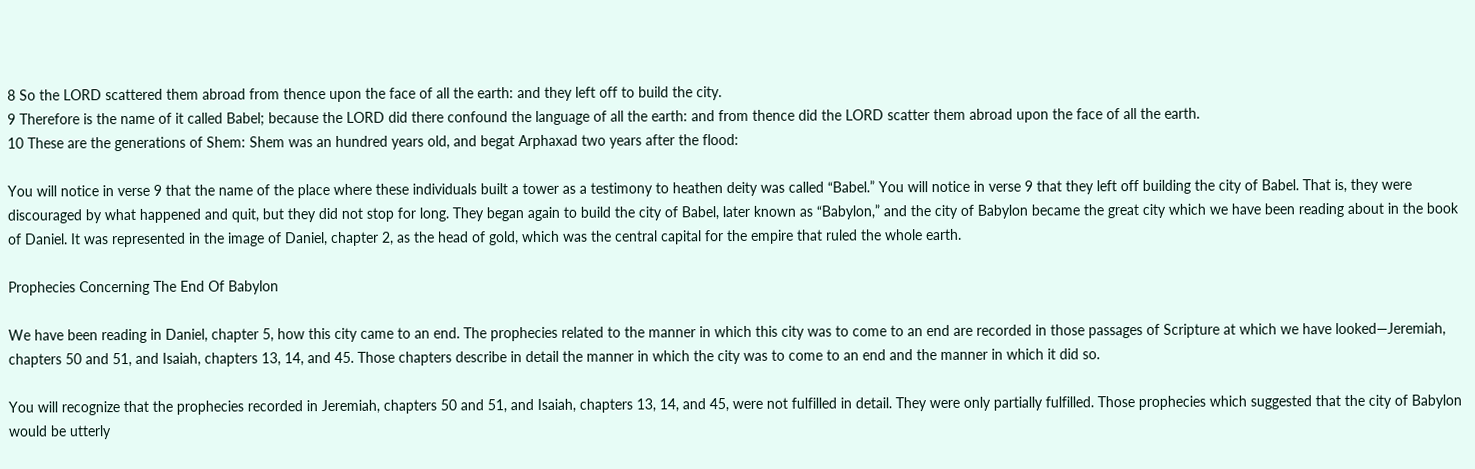8 So the LORD scattered them abroad from thence upon the face of all the earth: and they left off to build the city.
9 Therefore is the name of it called Babel; because the LORD did there confound the language of all the earth: and from thence did the LORD scatter them abroad upon the face of all the earth.
10 These are the generations of Shem: Shem was an hundred years old, and begat Arphaxad two years after the flood:

You will notice in verse 9 that the name of the place where these individuals built a tower as a testimony to heathen deity was called “Babel.” You will notice in verse 9 that they left off building the city of Babel. That is, they were discouraged by what happened and quit, but they did not stop for long. They began again to build the city of Babel, later known as “Babylon,” and the city of Babylon became the great city which we have been reading about in the book of Daniel. It was represented in the image of Daniel, chapter 2, as the head of gold, which was the central capital for the empire that ruled the whole earth.

Prophecies Concerning The End Of Babylon

We have been reading in Daniel, chapter 5, how this city came to an end. The prophecies related to the manner in which this city was to come to an end are recorded in those passages of Scripture at which we have looked—Jeremiah, chapters 50 and 51, and Isaiah, chapters 13, 14, and 45. Those chapters describe in detail the manner in which the city was to come to an end and the manner in which it did so.

You will recognize that the prophecies recorded in Jeremiah, chapters 50 and 51, and Isaiah, chapters 13, 14, and 45, were not fulfilled in detail. They were only partially fulfilled. Those prophecies which suggested that the city of Babylon would be utterly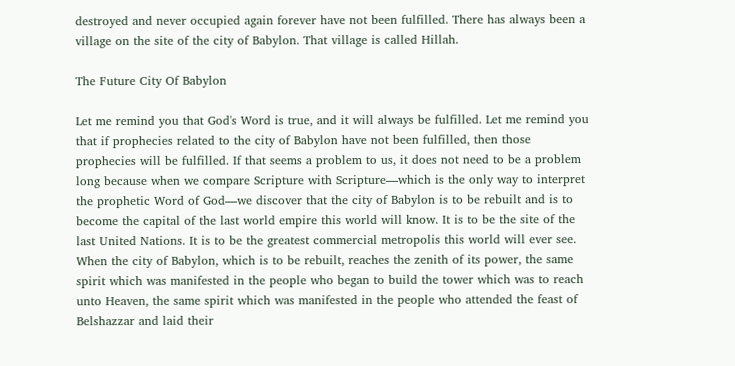destroyed and never occupied again forever have not been fulfilled. There has always been a village on the site of the city of Babylon. That village is called Hillah.

The Future City Of Babylon

Let me remind you that God's Word is true, and it will always be fulfilled. Let me remind you that if prophecies related to the city of Babylon have not been fulfilled, then those prophecies will be fulfilled. If that seems a problem to us, it does not need to be a problem long because when we compare Scripture with Scripture—which is the only way to interpret the prophetic Word of God—we discover that the city of Babylon is to be rebuilt and is to become the capital of the last world empire this world will know. It is to be the site of the last United Nations. It is to be the greatest commercial metropolis this world will ever see. When the city of Babylon, which is to be rebuilt, reaches the zenith of its power, the same spirit which was manifested in the people who began to build the tower which was to reach unto Heaven, the same spirit which was manifested in the people who attended the feast of Belshazzar and laid their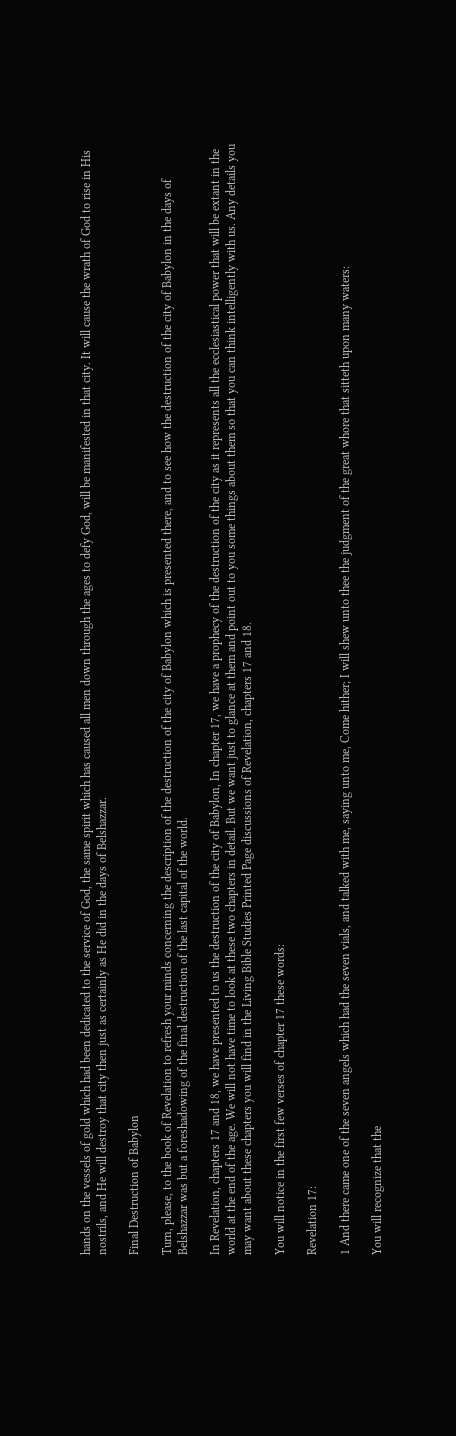hands on the vessels of gold which had been dedicated to the service of God, the same spirit which has caused all men down through the ages to defy God, will be manifested in that city. It will cause the wrath of God to rise in His nostrils, and He will destroy that city then just as certainly as He did in the days of Belshazzar.

Final Destruction of Babylon

Turn, please, to the book of Revelation to refresh your minds concerning the description of the destruction of the city of Babylon which is presented there, and to see how the destruction of the city of Babylon in the days of Belshazzar was but a foreshadowing of the final destruction of the last capital of the world.

In Revelation, chapters 17 and 18, we have presented to us the destruction of the city of Babylon, In chapter 17, we have a prophecy of the destruction of the city as it represents all the ecclesiastical power that will be extant in the world at the end of the age. We will not have time to look at these two chapters in detail. But we want just to glance at them and point out to you some things about them so that you can think intelligently with us. Any details you may want about these chapters you will find in the Living Bible Studies Printed Page discussions of Revelation, chapters 17 and 18.

You will notice in the first few verses of chapter 17 these words:

Revelation 17:

1 And there came one of the seven angels which had the seven vials, and talked with me, saying unto me, Come hither; I will shew unto thee the judgment of the great whore that sitteth upon many waters:

You will recognize that the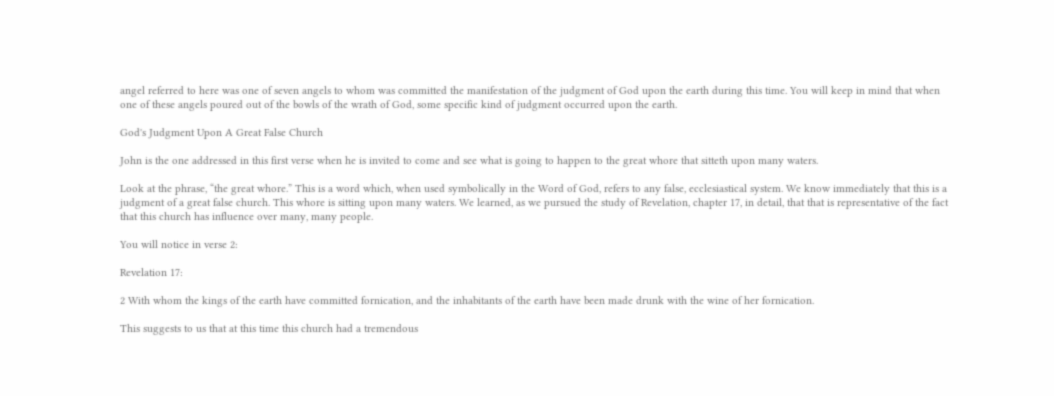angel referred to here was one of seven angels to whom was committed the manifestation of the judgment of God upon the earth during this time. You will keep in mind that when one of these angels poured out of the bowls of the wrath of God, some specific kind of judgment occurred upon the earth.

God's Judgment Upon A Great False Church

John is the one addressed in this first verse when he is invited to come and see what is going to happen to the great whore that sitteth upon many waters.

Look at the phrase, “the great whore.” This is a word which, when used symbolically in the Word of God, refers to any false, ecclesiastical system. We know immediately that this is a judgment of a great false church. This whore is sitting upon many waters. We learned, as we pursued the study of Revelation, chapter 17, in detail, that that is representative of the fact that this church has influence over many, many people.

You will notice in verse 2:

Revelation 17:

2 With whom the kings of the earth have committed fornication, and the inhabitants of the earth have been made drunk with the wine of her fornication.

This suggests to us that at this time this church had a tremendous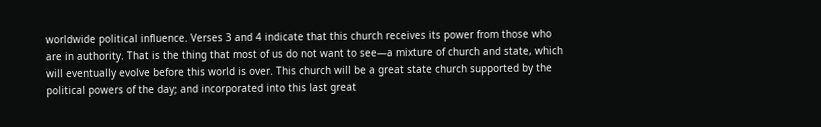worldwide political influence. Verses 3 and 4 indicate that this church receives its power from those who are in authority. That is the thing that most of us do not want to see—a mixture of church and state, which will eventually evolve before this world is over. This church will be a great state church supported by the political powers of the day; and incorporated into this last great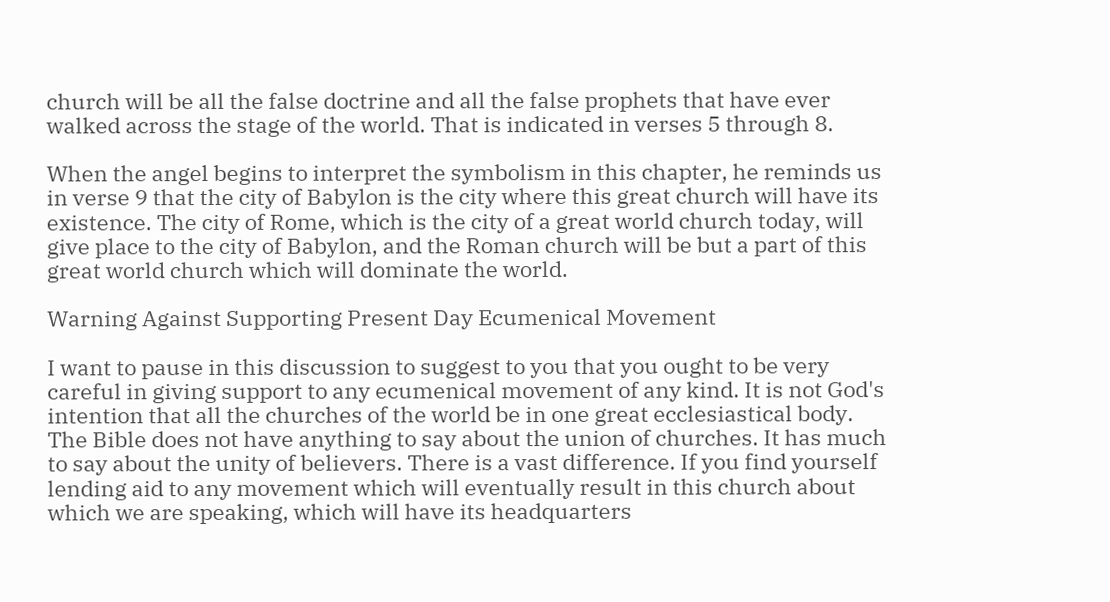church will be all the false doctrine and all the false prophets that have ever walked across the stage of the world. That is indicated in verses 5 through 8.

When the angel begins to interpret the symbolism in this chapter, he reminds us in verse 9 that the city of Babylon is the city where this great church will have its existence. The city of Rome, which is the city of a great world church today, will give place to the city of Babylon, and the Roman church will be but a part of this great world church which will dominate the world.

Warning Against Supporting Present Day Ecumenical Movement

I want to pause in this discussion to suggest to you that you ought to be very careful in giving support to any ecumenical movement of any kind. It is not God's intention that all the churches of the world be in one great ecclesiastical body. The Bible does not have anything to say about the union of churches. It has much to say about the unity of believers. There is a vast difference. If you find yourself lending aid to any movement which will eventually result in this church about which we are speaking, which will have its headquarters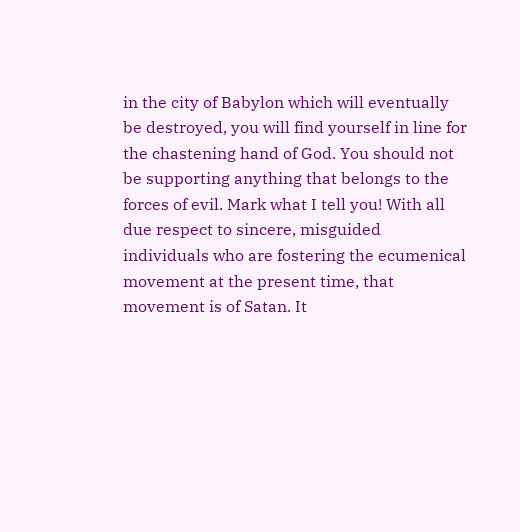in the city of Babylon which will eventually be destroyed, you will find yourself in line for the chastening hand of God. You should not be supporting anything that belongs to the forces of evil. Mark what I tell you! With all due respect to sincere, misguided individuals who are fostering the ecumenical movement at the present time, that movement is of Satan. It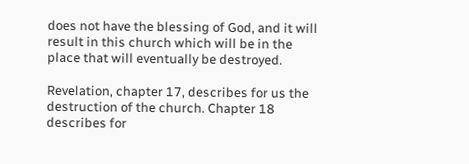does not have the blessing of God, and it will result in this church which will be in the place that will eventually be destroyed.

Revelation, chapter 17, describes for us the destruction of the church. Chapter 18 describes for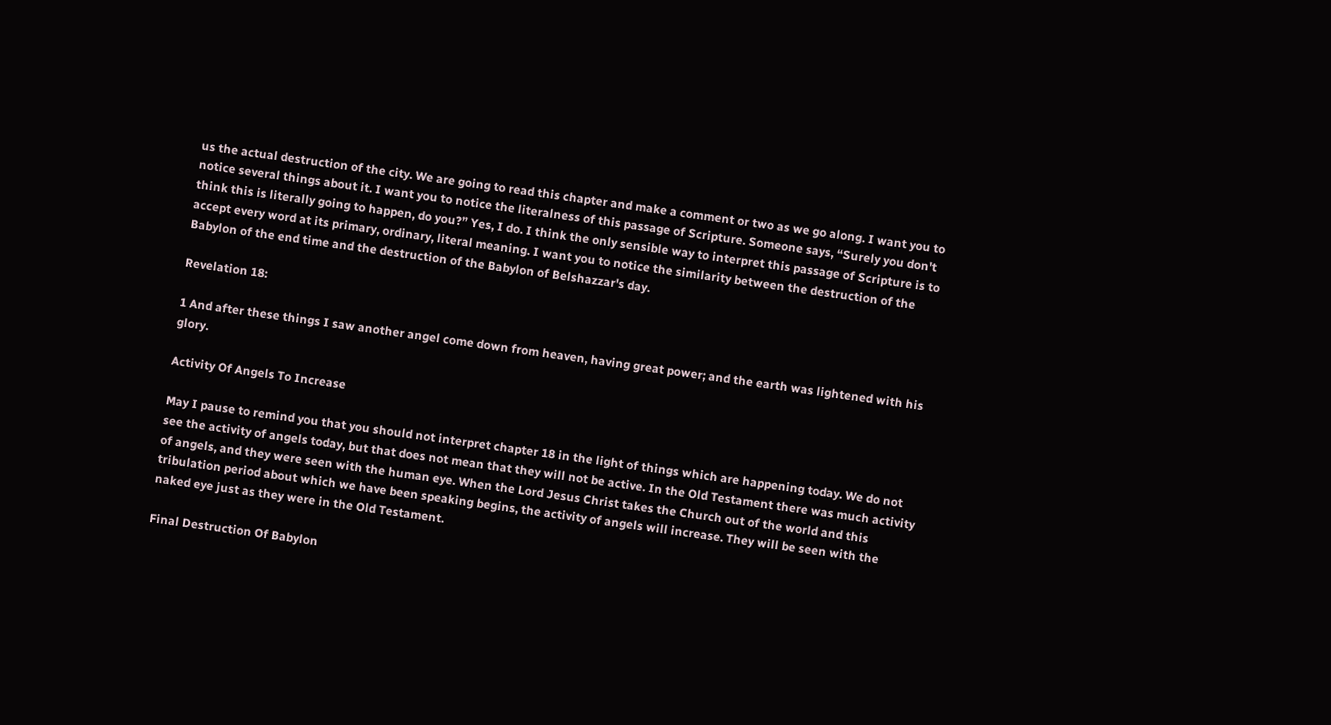us the actual destruction of the city. We are going to read this chapter and make a comment or two as we go along. I want you to notice several things about it. I want you to notice the literalness of this passage of Scripture. Someone says, “Surely you don't think this is literally going to happen, do you?” Yes, I do. I think the only sensible way to interpret this passage of Scripture is to accept every word at its primary, ordinary, literal meaning. I want you to notice the similarity between the destruction of the Babylon of the end time and the destruction of the Babylon of Belshazzar's day.

Revelation 18:

1 And after these things I saw another angel come down from heaven, having great power; and the earth was lightened with his glory.

Activity Of Angels To Increase

May I pause to remind you that you should not interpret chapter 18 in the light of things which are happening today. We do not see the activity of angels today, but that does not mean that they will not be active. In the Old Testament there was much activity of angels, and they were seen with the human eye. When the Lord Jesus Christ takes the Church out of the world and this tribulation period about which we have been speaking begins, the activity of angels will increase. They will be seen with the naked eye just as they were in the Old Testament.

Final Destruction Of Babylon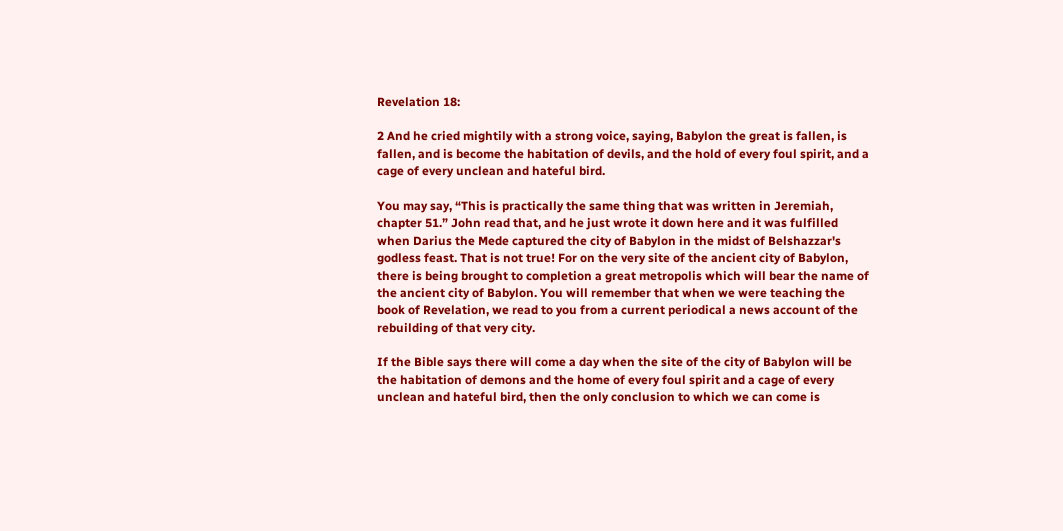Revelation 18:

2 And he cried mightily with a strong voice, saying, Babylon the great is fallen, is fallen, and is become the habitation of devils, and the hold of every foul spirit, and a cage of every unclean and hateful bird.

You may say, “This is practically the same thing that was written in Jeremiah, chapter 51.” John read that, and he just wrote it down here and it was fulfilled when Darius the Mede captured the city of Babylon in the midst of Belshazzar's godless feast. That is not true! For on the very site of the ancient city of Babylon, there is being brought to completion a great metropolis which will bear the name of the ancient city of Babylon. You will remember that when we were teaching the book of Revelation, we read to you from a current periodical a news account of the rebuilding of that very city.

If the Bible says there will come a day when the site of the city of Babylon will be the habitation of demons and the home of every foul spirit and a cage of every unclean and hateful bird, then the only conclusion to which we can come is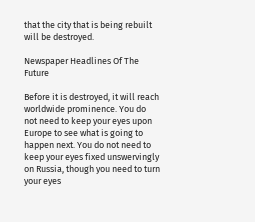that the city that is being rebuilt will be destroyed.

Newspaper Headlines Of The Future

Before it is destroyed, it will reach worldwide prominence. You do not need to keep your eyes upon Europe to see what is going to happen next. You do not need to keep your eyes fixed unswervingly on Russia, though you need to turn your eyes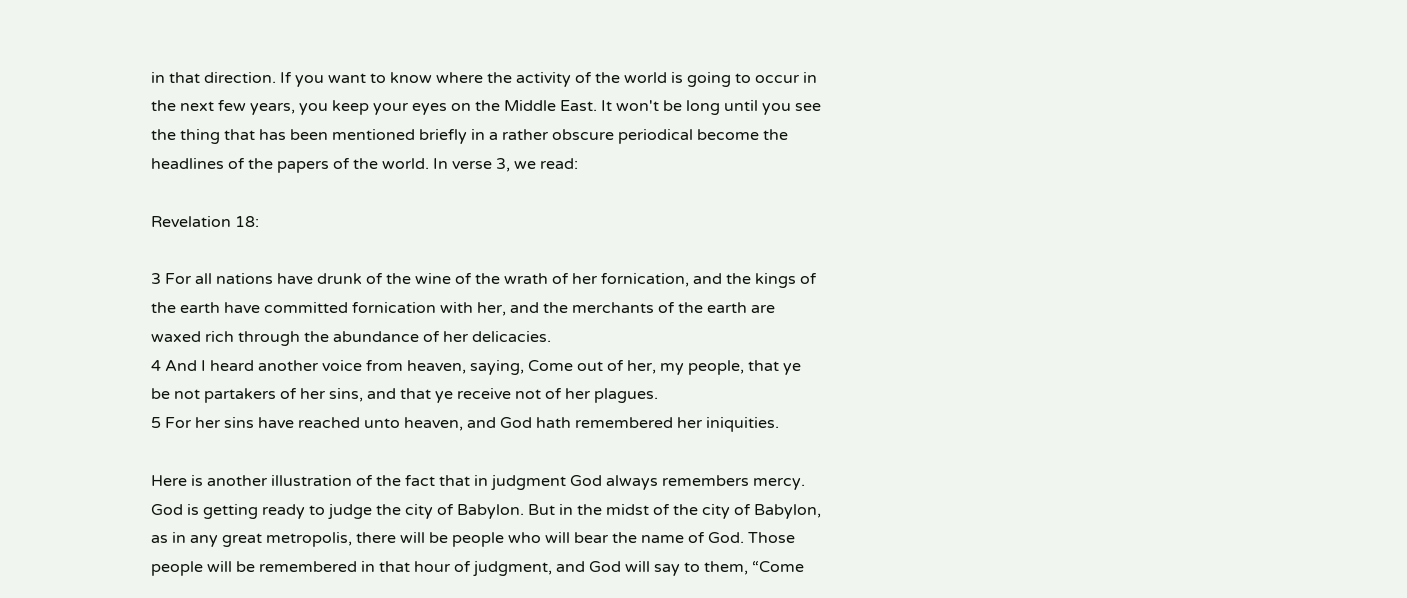in that direction. If you want to know where the activity of the world is going to occur in the next few years, you keep your eyes on the Middle East. It won't be long until you see the thing that has been mentioned briefly in a rather obscure periodical become the headlines of the papers of the world. In verse 3, we read:

Revelation 18:

3 For all nations have drunk of the wine of the wrath of her fornication, and the kings of the earth have committed fornication with her, and the merchants of the earth are waxed rich through the abundance of her delicacies.
4 And I heard another voice from heaven, saying, Come out of her, my people, that ye be not partakers of her sins, and that ye receive not of her plagues.
5 For her sins have reached unto heaven, and God hath remembered her iniquities.

Here is another illustration of the fact that in judgment God always remembers mercy. God is getting ready to judge the city of Babylon. But in the midst of the city of Babylon, as in any great metropolis, there will be people who will bear the name of God. Those people will be remembered in that hour of judgment, and God will say to them, “Come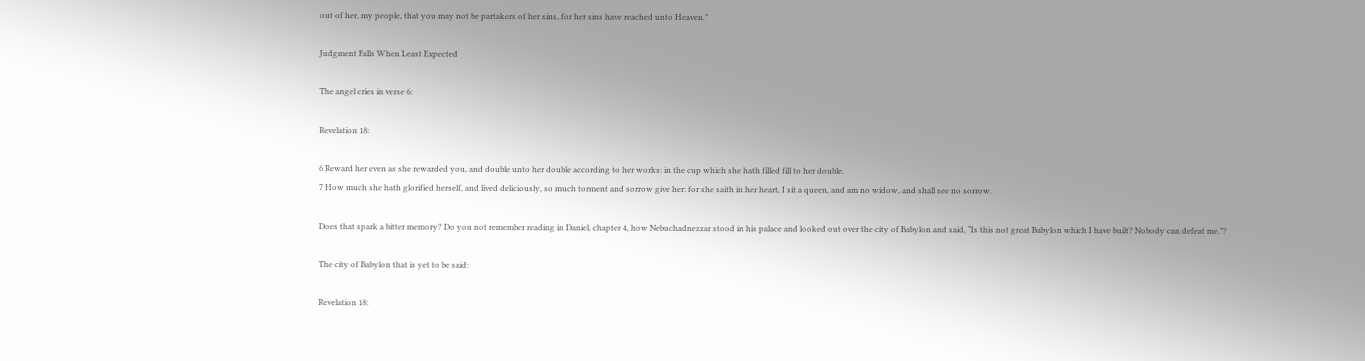out of her, my people, that you may not be partakers of her sins, for her sins have reached unto Heaven.”

Judgment Falls When Least Expected

The angel cries in verse 6:

Revelation 18:

6 Reward her even as she rewarded you, and double unto her double according to her works: in the cup which she hath filled fill to her double.
7 How much she hath glorified herself, and lived deliciously, so much torment and sorrow give her: for she saith in her heart, I sit a queen, and am no widow, and shall see no sorrow.

Does that spark a bitter memory? Do you not remember reading in Daniel, chapter 4, how Nebuchadnezzar stood in his palace and looked out over the city of Babylon and said, “Is this not great Babylon which I have built? Nobody can defeat me.”?

The city of Babylon that is yet to be said:

Revelation 18: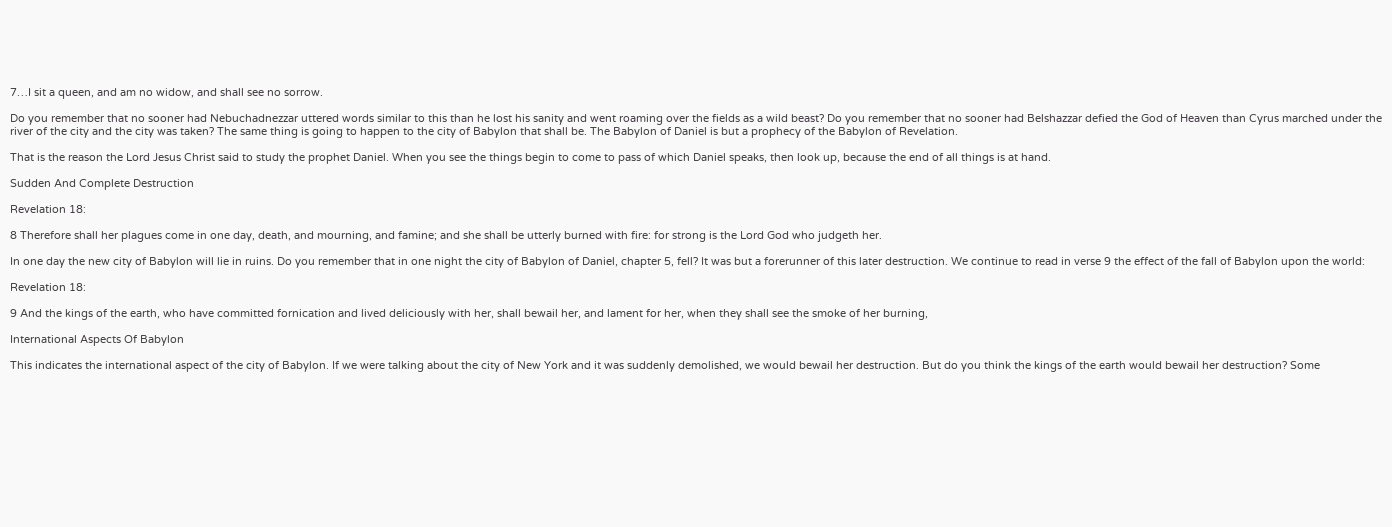7…I sit a queen, and am no widow, and shall see no sorrow.

Do you remember that no sooner had Nebuchadnezzar uttered words similar to this than he lost his sanity and went roaming over the fields as a wild beast? Do you remember that no sooner had Belshazzar defied the God of Heaven than Cyrus marched under the river of the city and the city was taken? The same thing is going to happen to the city of Babylon that shall be. The Babylon of Daniel is but a prophecy of the Babylon of Revelation.

That is the reason the Lord Jesus Christ said to study the prophet Daniel. When you see the things begin to come to pass of which Daniel speaks, then look up, because the end of all things is at hand.

Sudden And Complete Destruction

Revelation 18:

8 Therefore shall her plagues come in one day, death, and mourning, and famine; and she shall be utterly burned with fire: for strong is the Lord God who judgeth her.

In one day the new city of Babylon will lie in ruins. Do you remember that in one night the city of Babylon of Daniel, chapter 5, fell? It was but a forerunner of this later destruction. We continue to read in verse 9 the effect of the fall of Babylon upon the world:

Revelation 18:

9 And the kings of the earth, who have committed fornication and lived deliciously with her, shall bewail her, and lament for her, when they shall see the smoke of her burning,

International Aspects Of Babylon

This indicates the international aspect of the city of Babylon. If we were talking about the city of New York and it was suddenly demolished, we would bewail her destruction. But do you think the kings of the earth would bewail her destruction? Some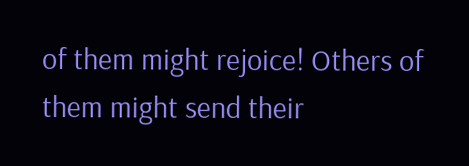of them might rejoice! Others of them might send their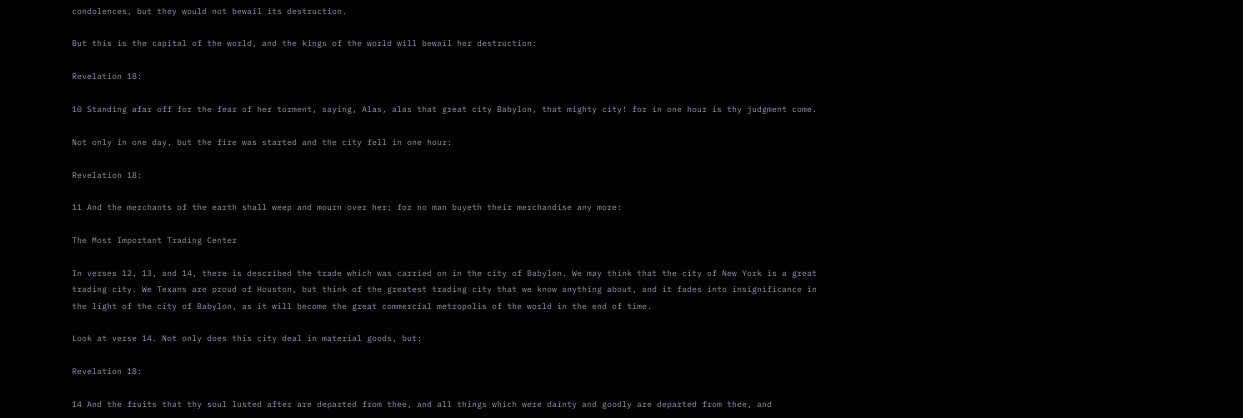condolences, but they would not bewail its destruction.

But this is the capital of the world, and the kings of the world will bewail her destruction:

Revelation 18:

10 Standing afar off for the fear of her torment, saying, Alas, alas that great city Babylon, that mighty city! for in one hour is thy judgment come.

Not only in one day, but the fire was started and the city fell in one hour:

Revelation 18:

11 And the merchants of the earth shall weep and mourn over her; for no man buyeth their merchandise any more:

The Most Important Trading Center

In verses 12, 13, and 14, there is described the trade which was carried on in the city of Babylon. We may think that the city of New York is a great trading city. We Texans are proud of Houston, but think of the greatest trading city that we know anything about, and it fades into insignificance in the light of the city of Babylon, as it will become the great commercial metropolis of the world in the end of time.

Look at verse 14. Not only does this city deal in material goods, but:

Revelation 18:

14 And the fruits that thy soul lusted after are departed from thee, and all things which were dainty and goodly are departed from thee, and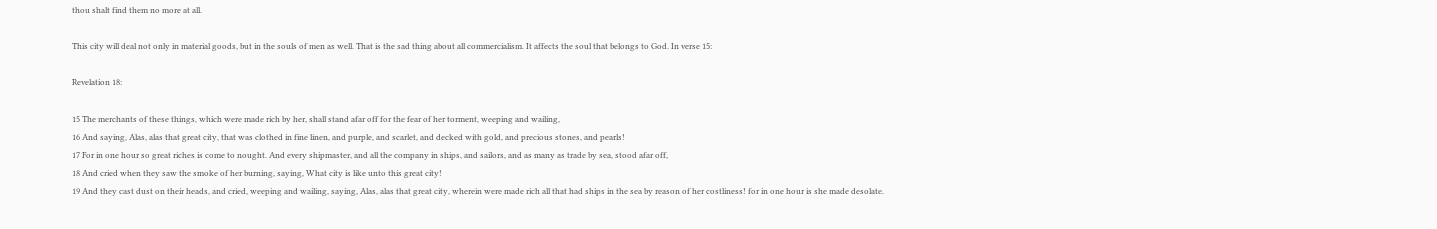thou shalt find them no more at all.

This city will deal not only in material goods, but in the souls of men as well. That is the sad thing about all commercialism. It affects the soul that belongs to God. In verse 15:

Revelation 18:

15 The merchants of these things, which were made rich by her, shall stand afar off for the fear of her torment, weeping and wailing,
16 And saying, Alas, alas that great city, that was clothed in fine linen, and purple, and scarlet, and decked with gold, and precious stones, and pearls!
17 For in one hour so great riches is come to nought. And every shipmaster, and all the company in ships, and sailors, and as many as trade by sea, stood afar off,
18 And cried when they saw the smoke of her burning, saying, What city is like unto this great city!
19 And they cast dust on their heads, and cried, weeping and wailing, saying, Alas, alas that great city, wherein were made rich all that had ships in the sea by reason of her costliness! for in one hour is she made desolate.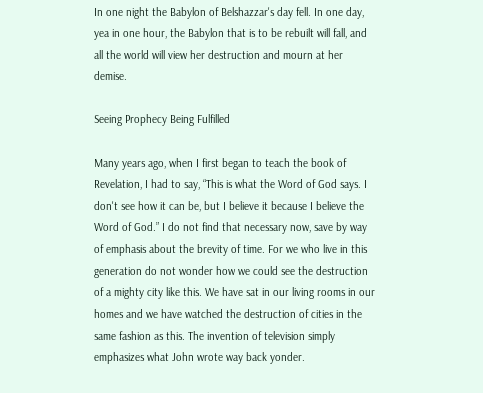In one night the Babylon of Belshazzar's day fell. In one day, yea in one hour, the Babylon that is to be rebuilt will fall, and all the world will view her destruction and mourn at her demise.

Seeing Prophecy Being Fulfilled

Many years ago, when I first began to teach the book of Revelation, I had to say, “This is what the Word of God says. I don't see how it can be, but I believe it because I believe the Word of God.” I do not find that necessary now, save by way of emphasis about the brevity of time. For we who live in this generation do not wonder how we could see the destruction of a mighty city like this. We have sat in our living rooms in our homes and we have watched the destruction of cities in the same fashion as this. The invention of television simply emphasizes what John wrote way back yonder.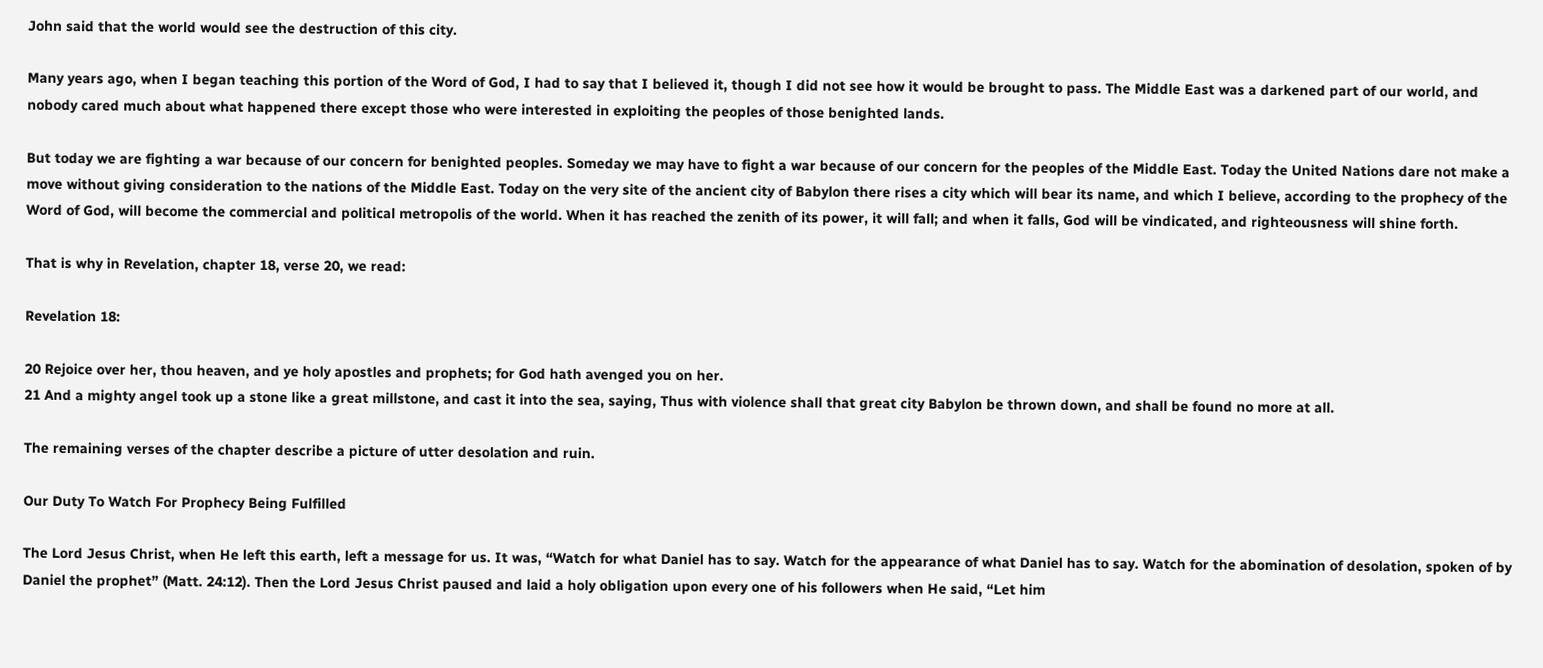John said that the world would see the destruction of this city.

Many years ago, when I began teaching this portion of the Word of God, I had to say that I believed it, though I did not see how it would be brought to pass. The Middle East was a darkened part of our world, and nobody cared much about what happened there except those who were interested in exploiting the peoples of those benighted lands.

But today we are fighting a war because of our concern for benighted peoples. Someday we may have to fight a war because of our concern for the peoples of the Middle East. Today the United Nations dare not make a move without giving consideration to the nations of the Middle East. Today on the very site of the ancient city of Babylon there rises a city which will bear its name, and which I believe, according to the prophecy of the Word of God, will become the commercial and political metropolis of the world. When it has reached the zenith of its power, it will fall; and when it falls, God will be vindicated, and righteousness will shine forth.

That is why in Revelation, chapter 18, verse 20, we read:

Revelation 18:

20 Rejoice over her, thou heaven, and ye holy apostles and prophets; for God hath avenged you on her.
21 And a mighty angel took up a stone like a great millstone, and cast it into the sea, saying, Thus with violence shall that great city Babylon be thrown down, and shall be found no more at all.

The remaining verses of the chapter describe a picture of utter desolation and ruin.

Our Duty To Watch For Prophecy Being Fulfilled

The Lord Jesus Christ, when He left this earth, left a message for us. It was, “Watch for what Daniel has to say. Watch for the appearance of what Daniel has to say. Watch for the abomination of desolation, spoken of by Daniel the prophet” (Matt. 24:12). Then the Lord Jesus Christ paused and laid a holy obligation upon every one of his followers when He said, “Let him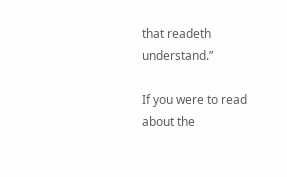that readeth understand.”

If you were to read about the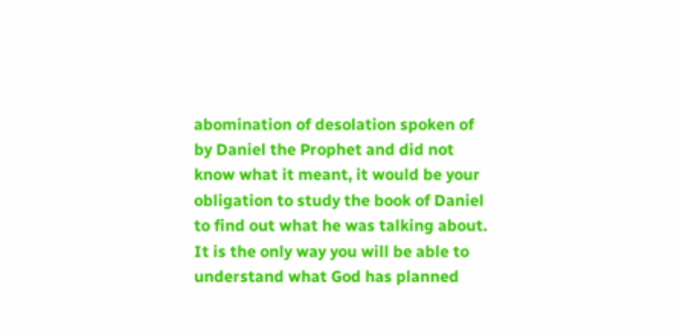abomination of desolation spoken of by Daniel the Prophet and did not know what it meant, it would be your obligation to study the book of Daniel to find out what he was talking about. It is the only way you will be able to understand what God has planned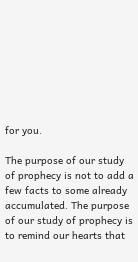for you.

The purpose of our study of prophecy is not to add a few facts to some already accumulated. The purpose of our study of prophecy is to remind our hearts that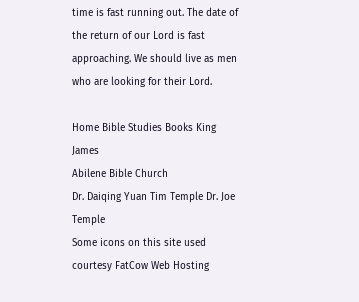time is fast running out. The date of the return of our Lord is fast approaching. We should live as men who are looking for their Lord.

Home Bible Studies Books King James
Abilene Bible Church
Dr. Daiqing Yuan Tim Temple Dr. Joe Temple
Some icons on this site used courtesy FatCow Web Hosting